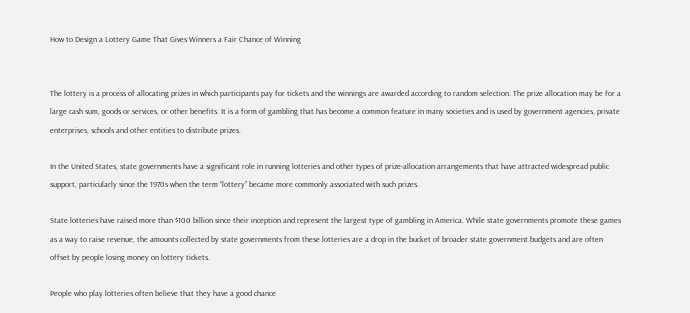How to Design a Lottery Game That Gives Winners a Fair Chance of Winning


The lottery is a process of allocating prizes in which participants pay for tickets and the winnings are awarded according to random selection. The prize allocation may be for a large cash sum, goods or services, or other benefits. It is a form of gambling that has become a common feature in many societies and is used by government agencies, private enterprises, schools and other entities to distribute prizes.

In the United States, state governments have a significant role in running lotteries and other types of prize-allocation arrangements that have attracted widespread public support, particularly since the 1970s when the term “lottery” became more commonly associated with such prizes.

State lotteries have raised more than $100 billion since their inception and represent the largest type of gambling in America. While state governments promote these games as a way to raise revenue, the amounts collected by state governments from these lotteries are a drop in the bucket of broader state government budgets and are often offset by people losing money on lottery tickets.

People who play lotteries often believe that they have a good chance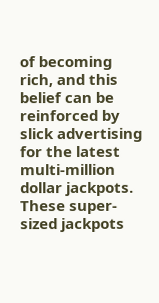of becoming rich, and this belief can be reinforced by slick advertising for the latest multi-million dollar jackpots. These super-sized jackpots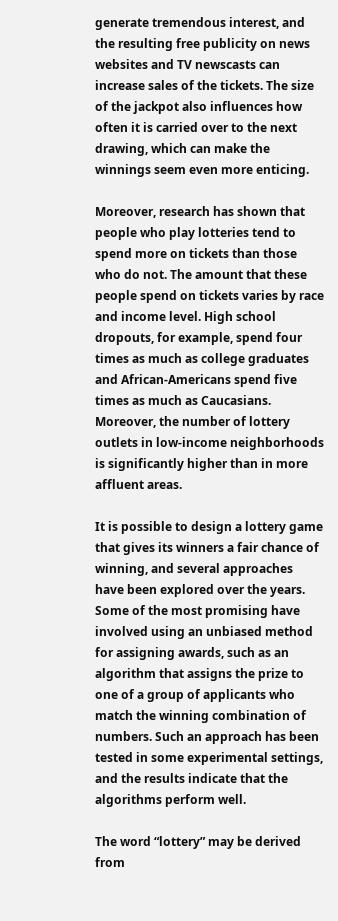generate tremendous interest, and the resulting free publicity on news websites and TV newscasts can increase sales of the tickets. The size of the jackpot also influences how often it is carried over to the next drawing, which can make the winnings seem even more enticing.

Moreover, research has shown that people who play lotteries tend to spend more on tickets than those who do not. The amount that these people spend on tickets varies by race and income level. High school dropouts, for example, spend four times as much as college graduates and African-Americans spend five times as much as Caucasians. Moreover, the number of lottery outlets in low-income neighborhoods is significantly higher than in more affluent areas.

It is possible to design a lottery game that gives its winners a fair chance of winning, and several approaches have been explored over the years. Some of the most promising have involved using an unbiased method for assigning awards, such as an algorithm that assigns the prize to one of a group of applicants who match the winning combination of numbers. Such an approach has been tested in some experimental settings, and the results indicate that the algorithms perform well.

The word “lottery” may be derived from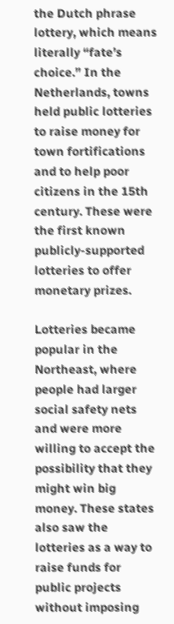the Dutch phrase lottery, which means literally “fate’s choice.” In the Netherlands, towns held public lotteries to raise money for town fortifications and to help poor citizens in the 15th century. These were the first known publicly-supported lotteries to offer monetary prizes.

Lotteries became popular in the Northeast, where people had larger social safety nets and were more willing to accept the possibility that they might win big money. These states also saw the lotteries as a way to raise funds for public projects without imposing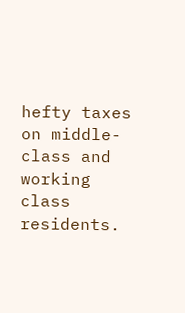hefty taxes on middle-class and working class residents.